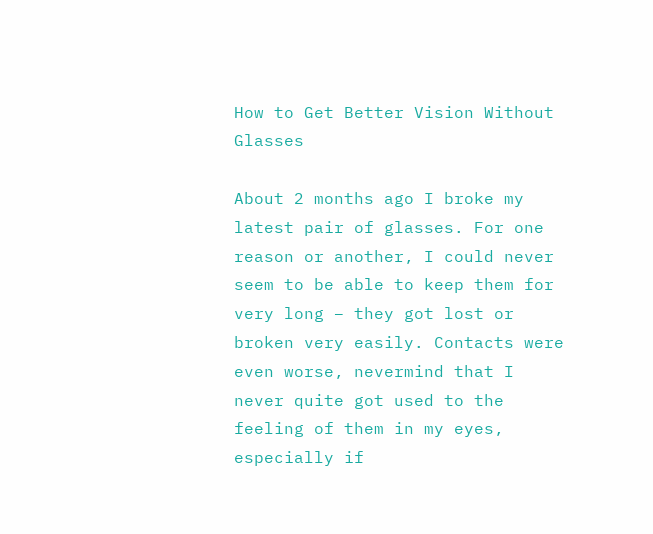How to Get Better Vision Without Glasses

About 2 months ago I broke my latest pair of glasses. For one reason or another, I could never seem to be able to keep them for very long – they got lost or broken very easily. Contacts were even worse, nevermind that I never quite got used to the feeling of them in my eyes, especially if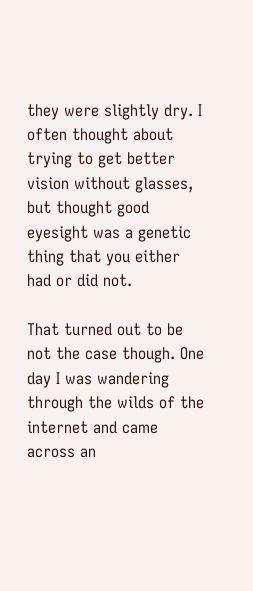they were slightly dry. I often thought about trying to get better vision without glasses, but thought good eyesight was a genetic thing that you either had or did not.

That turned out to be not the case though. One day I was wandering through the wilds of the internet and came across an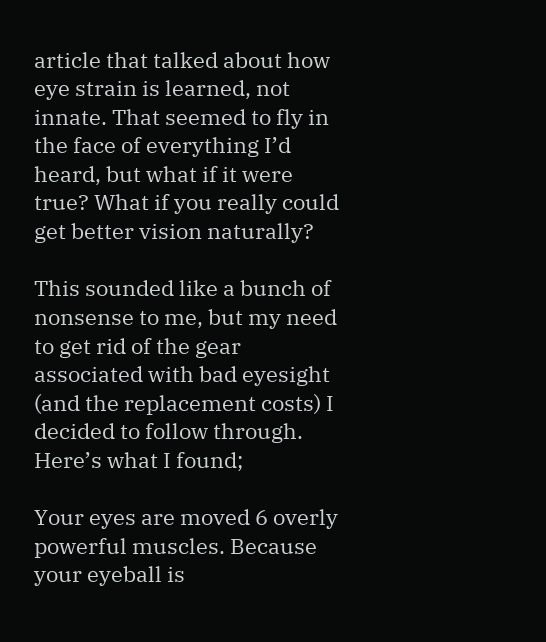article that talked about how eye strain is learned, not innate. That seemed to fly in the face of everything I’d heard, but what if it were true? What if you really could get better vision naturally?

This sounded like a bunch of nonsense to me, but my need to get rid of the gear associated with bad eyesight (and the replacement costs) I decided to follow through. Here’s what I found;

Your eyes are moved 6 overly powerful muscles. Because your eyeball is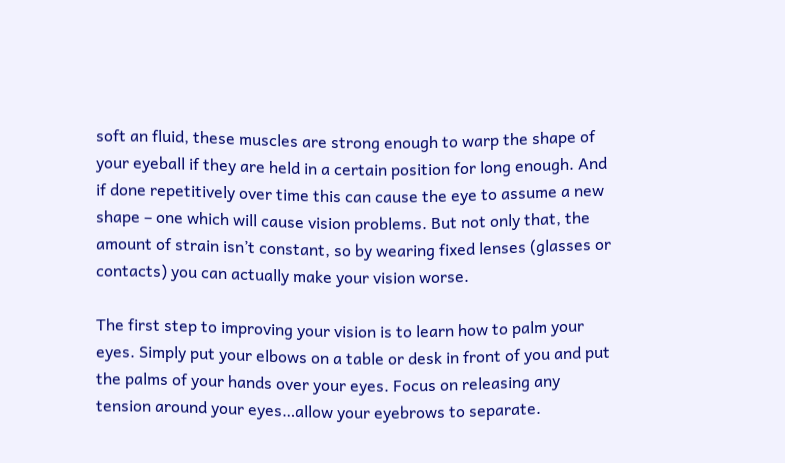soft an fluid, these muscles are strong enough to warp the shape of your eyeball if they are held in a certain position for long enough. And if done repetitively over time this can cause the eye to assume a new shape – one which will cause vision problems. But not only that, the amount of strain isn’t constant, so by wearing fixed lenses (glasses or contacts) you can actually make your vision worse.

The first step to improving your vision is to learn how to palm your eyes. Simply put your elbows on a table or desk in front of you and put the palms of your hands over your eyes. Focus on releasing any tension around your eyes…allow your eyebrows to separate.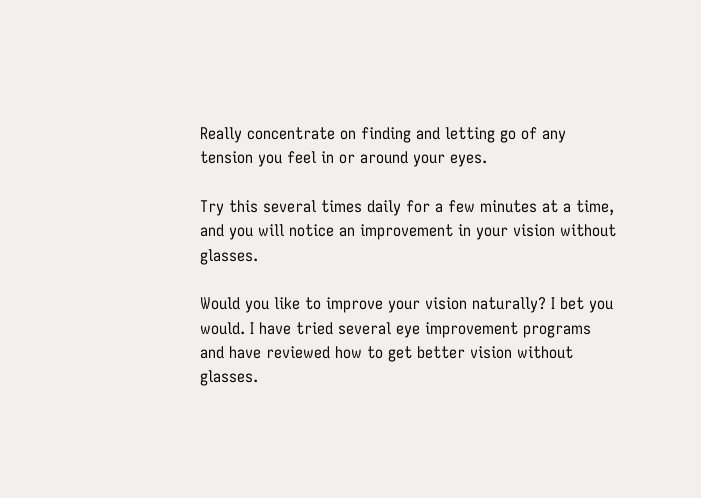Really concentrate on finding and letting go of any tension you feel in or around your eyes.

Try this several times daily for a few minutes at a time, and you will notice an improvement in your vision without glasses.

Would you like to improve your vision naturally? I bet you would. I have tried several eye improvement programs and have reviewed how to get better vision without glasses.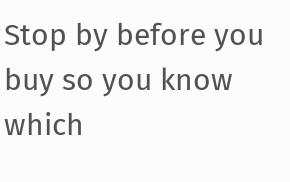Stop by before you buy so you know which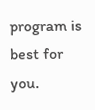program is best for you.